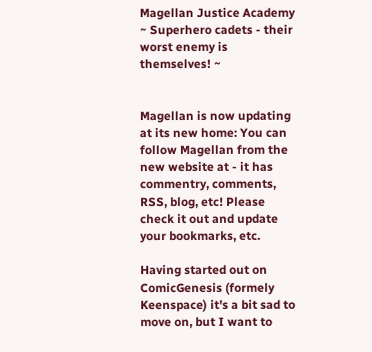Magellan Justice Academy
~ Superhero cadets - their worst enemy is themselves! ~


Magellan is now updating at its new home: You can follow Magellan from the new website at - it has commentry, comments, RSS, blog, etc! Please check it out and update your bookmarks, etc.

Having started out on ComicGenesis (formely Keenspace) it's a bit sad to move on, but I want to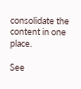consolidate the content in one place.

See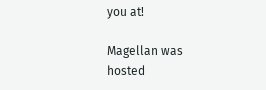you at!

Magellan was hosted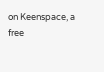on Keenspace, a free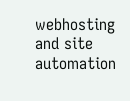webhosting and site automation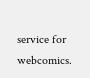service for webcomics.